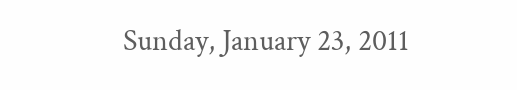Sunday, January 23, 2011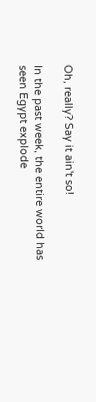Oh, really? Say it ain't so!

In the past week, the entire world has seen Egypt explode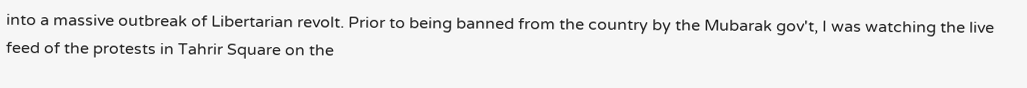into a massive outbreak of Libertarian revolt. Prior to being banned from the country by the Mubarak gov't, I was watching the live feed of the protests in Tahrir Square on the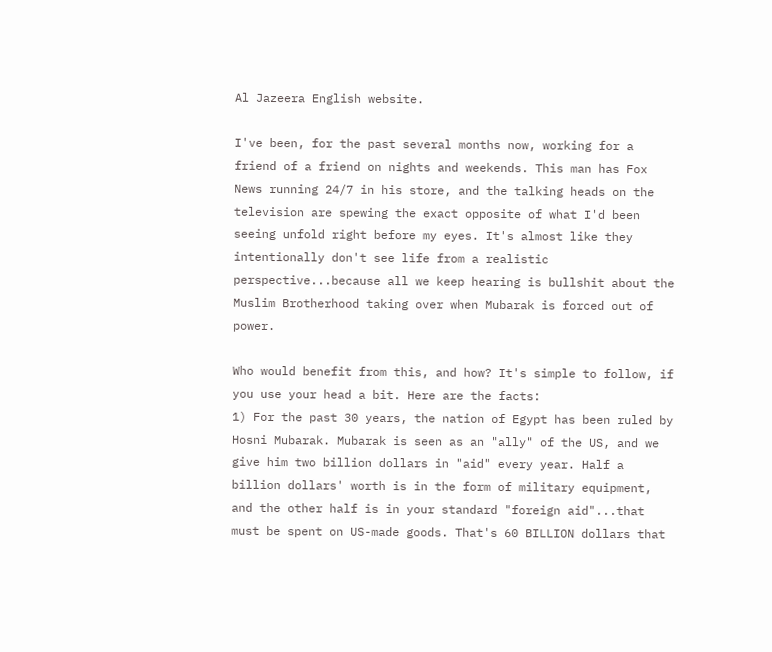Al Jazeera English website.

I've been, for the past several months now, working for a friend of a friend on nights and weekends. This man has Fox News running 24/7 in his store, and the talking heads on the television are spewing the exact opposite of what I'd been seeing unfold right before my eyes. It's almost like they intentionally don't see life from a realistic perspective...because all we keep hearing is bullshit about the Muslim Brotherhood taking over when Mubarak is forced out of power.

Who would benefit from this, and how? It's simple to follow, if you use your head a bit. Here are the facts:
1) For the past 30 years, the nation of Egypt has been ruled by Hosni Mubarak. Mubarak is seen as an "ally" of the US, and we give him two billion dollars in "aid" every year. Half a billion dollars' worth is in the form of military equipment, and the other half is in your standard "foreign aid"...that must be spent on US-made goods. That's 60 BILLION dollars that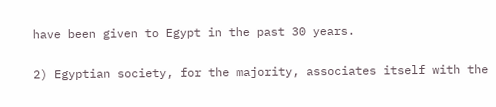have been given to Egypt in the past 30 years.

2) Egyptian society, for the majority, associates itself with the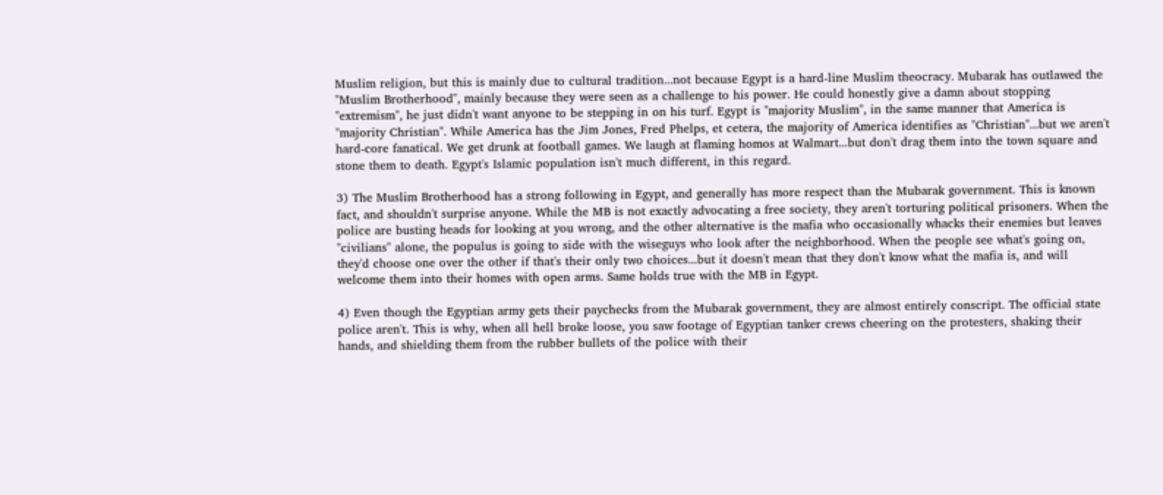Muslim religion, but this is mainly due to cultural tradition...not because Egypt is a hard-line Muslim theocracy. Mubarak has outlawed the "Muslim Brotherhood", mainly because they were seen as a challenge to his power. He could honestly give a damn about stopping "extremism", he just didn't want anyone to be stepping in on his turf. Egypt is "majority Muslim", in the same manner that America is "majority Christian". While America has the Jim Jones, Fred Phelps, et cetera, the majority of America identifies as "Christian"...but we aren't hard-core fanatical. We get drunk at football games. We laugh at flaming homos at Walmart...but don't drag them into the town square and stone them to death. Egypt's Islamic population isn't much different, in this regard.

3) The Muslim Brotherhood has a strong following in Egypt, and generally has more respect than the Mubarak government. This is known fact, and shouldn't surprise anyone. While the MB is not exactly advocating a free society, they aren't torturing political prisoners. When the police are busting heads for looking at you wrong, and the other alternative is the mafia who occasionally whacks their enemies but leaves "civilians" alone, the populus is going to side with the wiseguys who look after the neighborhood. When the people see what's going on, they'd choose one over the other if that's their only two choices...but it doesn't mean that they don't know what the mafia is, and will welcome them into their homes with open arms. Same holds true with the MB in Egypt.

4) Even though the Egyptian army gets their paychecks from the Mubarak government, they are almost entirely conscript. The official state police aren't. This is why, when all hell broke loose, you saw footage of Egyptian tanker crews cheering on the protesters, shaking their hands, and shielding them from the rubber bullets of the police with their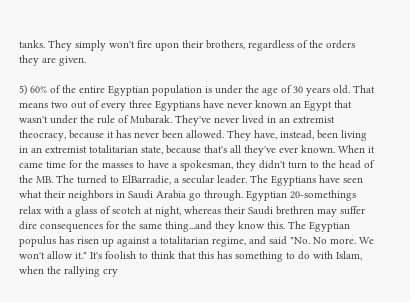tanks. They simply won't fire upon their brothers, regardless of the orders they are given.

5) 60% of the entire Egyptian population is under the age of 30 years old. That means two out of every three Egyptians have never known an Egypt that wasn't under the rule of Mubarak. They've never lived in an extremist theocracy, because it has never been allowed. They have, instead, been living in an extremist totalitarian state, because that's all they've ever known. When it came time for the masses to have a spokesman, they didn't turn to the head of the MB. The turned to ElBarradie, a secular leader. The Egyptians have seen what their neighbors in Saudi Arabia go through. Egyptian 20-somethings relax with a glass of scotch at night, whereas their Saudi brethren may suffer dire consequences for the same thing...and they know this. The Egyptian populus has risen up against a totalitarian regime, and said "No. No more. We won't allow it." It's foolish to think that this has something to do with Islam, when the rallying cry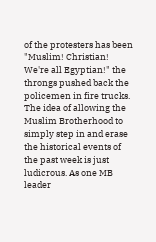of the protesters has been "Muslim! Christian! We're all Egyptian!" the throngs pushed back the policemen in fire trucks. The idea of allowing the Muslim Brotherhood to simply step in and erase the historical events of the past week is just ludicrous. As one MB leader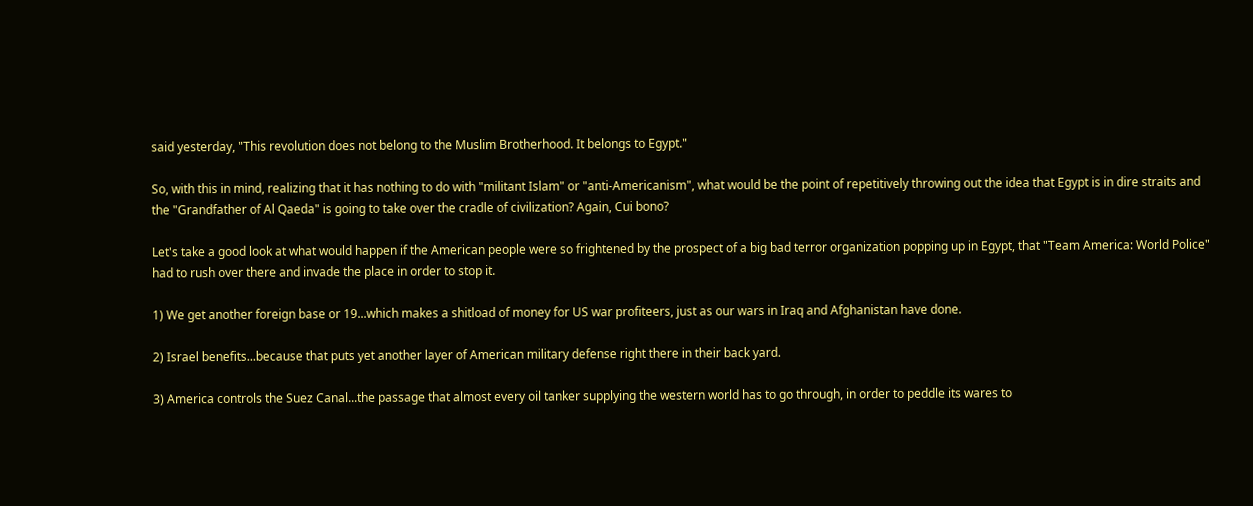said yesterday, "This revolution does not belong to the Muslim Brotherhood. It belongs to Egypt."

So, with this in mind, realizing that it has nothing to do with "militant Islam" or "anti-Americanism", what would be the point of repetitively throwing out the idea that Egypt is in dire straits and the "Grandfather of Al Qaeda" is going to take over the cradle of civilization? Again, Cui bono?

Let's take a good look at what would happen if the American people were so frightened by the prospect of a big bad terror organization popping up in Egypt, that "Team America: World Police" had to rush over there and invade the place in order to stop it.

1) We get another foreign base or 19...which makes a shitload of money for US war profiteers, just as our wars in Iraq and Afghanistan have done.

2) Israel benefits...because that puts yet another layer of American military defense right there in their back yard.

3) America controls the Suez Canal...the passage that almost every oil tanker supplying the western world has to go through, in order to peddle its wares to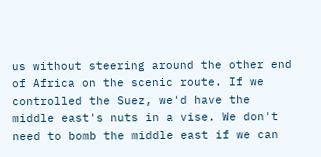us without steering around the other end of Africa on the scenic route. If we controlled the Suez, we'd have the middle east's nuts in a vise. We don't need to bomb the middle east if we can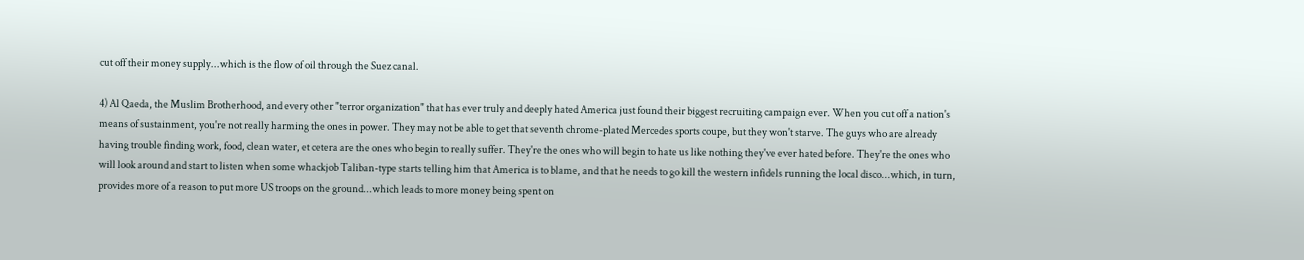cut off their money supply...which is the flow of oil through the Suez canal.

4) Al Qaeda, the Muslim Brotherhood, and every other "terror organization" that has ever truly and deeply hated America just found their biggest recruiting campaign ever. When you cut off a nation's means of sustainment, you're not really harming the ones in power. They may not be able to get that seventh chrome-plated Mercedes sports coupe, but they won't starve. The guys who are already having trouble finding work, food, clean water, et cetera are the ones who begin to really suffer. They're the ones who will begin to hate us like nothing they've ever hated before. They're the ones who will look around and start to listen when some whackjob Taliban-type starts telling him that America is to blame, and that he needs to go kill the western infidels running the local disco...which, in turn, provides more of a reason to put more US troops on the ground...which leads to more money being spent on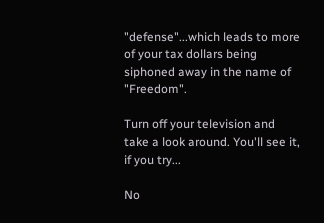"defense"...which leads to more of your tax dollars being siphoned away in the name of "Freedom".

Turn off your television and take a look around. You'll see it, if you try...

No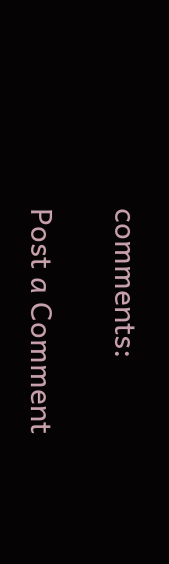comments:

Post a Comment